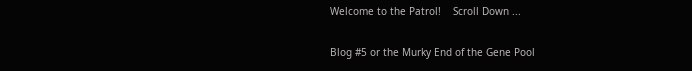Welcome to the Patrol!    Scroll Down ...

Blog #5 or the Murky End of the Gene Pool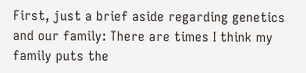First, just a brief aside regarding genetics and our family: There are times I think my family puts the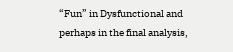“Fun” in Dysfunctional and perhaps in the final analysis,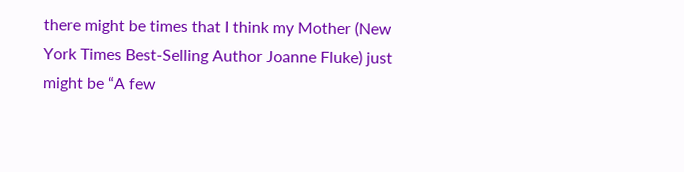there might be times that I think my Mother (New York Times Best-Selling Author Joanne Fluke) just might be “A few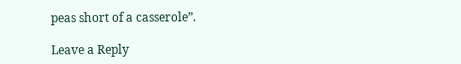peas short of a casserole”.

Leave a Reply